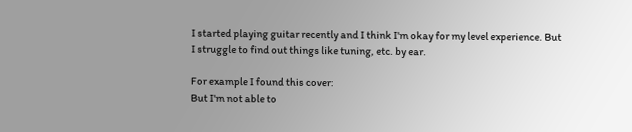I started playing guitar recently and I think I'm okay for my level experience. But I struggle to find out things like tuning, etc. by ear.

For example I found this cover:
But I'm not able to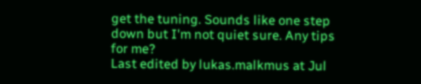get the tuning. Sounds like one step down but I'm not quiet sure. Any tips for me?
Last edited by lukas.malkmus at Jul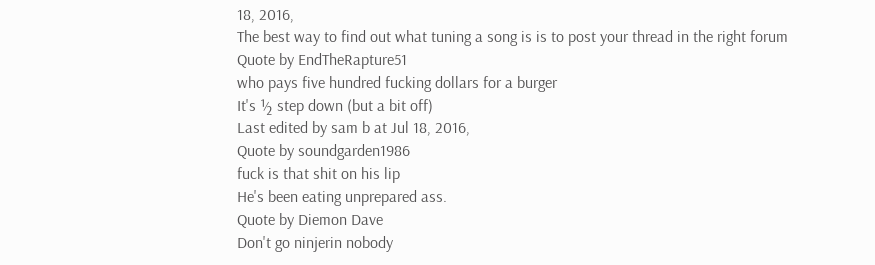18, 2016,
The best way to find out what tuning a song is is to post your thread in the right forum
Quote by EndTheRapture51
who pays five hundred fucking dollars for a burger
It's ½ step down (but a bit off)
Last edited by sam b at Jul 18, 2016,
Quote by soundgarden1986
fuck is that shit on his lip
He's been eating unprepared ass.
Quote by Diemon Dave
Don't go ninjerin nobody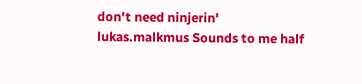don't need ninjerin'
lukas.malkmus Sounds to me half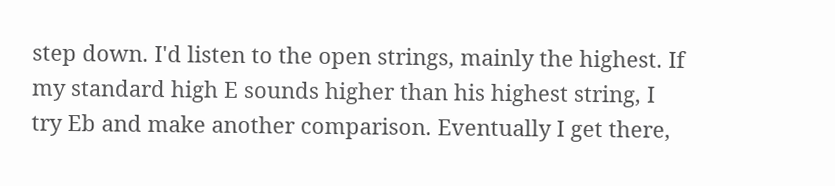step down. I'd listen to the open strings, mainly the highest. If my standard high E sounds higher than his highest string, I try Eb and make another comparison. Eventually I get there,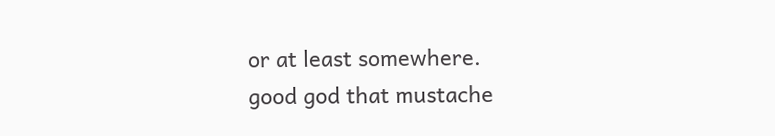or at least somewhere.
good god that mustache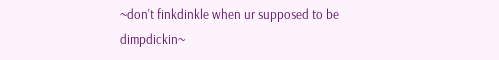~don't finkdinkle when ur supposed to be dimpdickin~